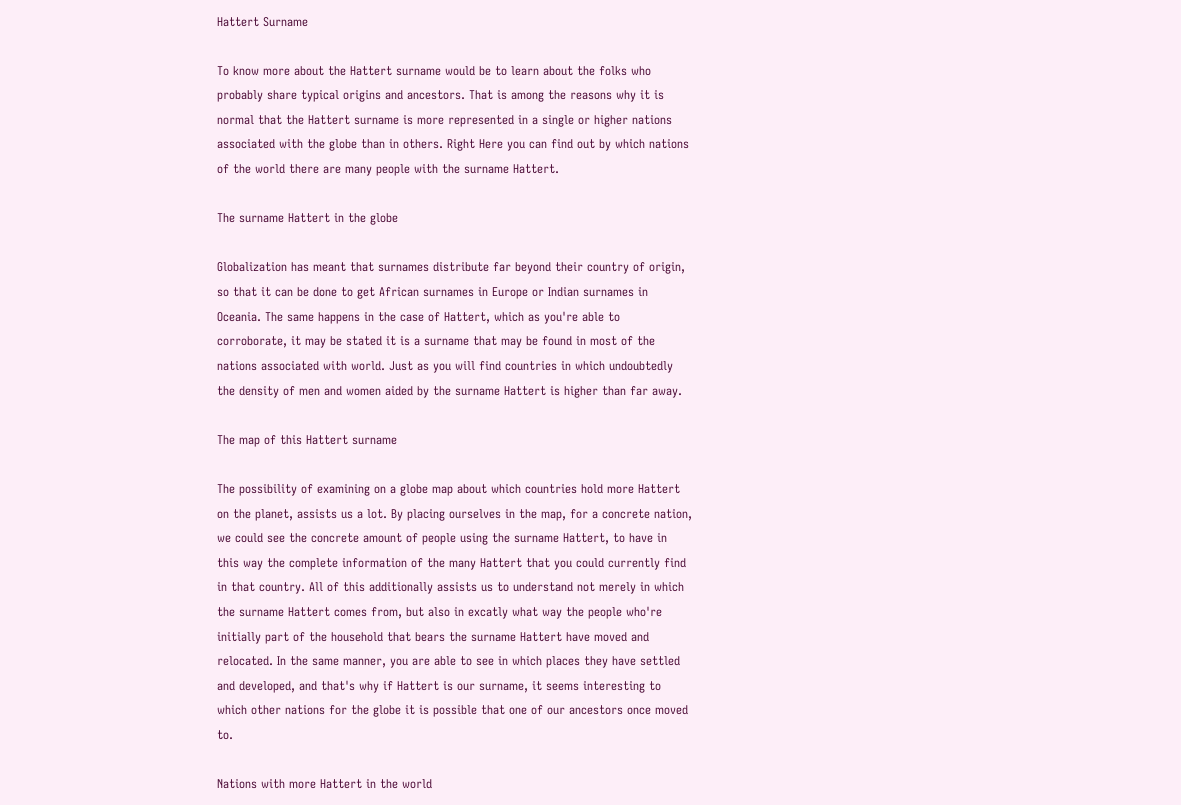Hattert Surname

To know more about the Hattert surname would be to learn about the folks who probably share typical origins and ancestors. That is among the reasons why it is normal that the Hattert surname is more represented in a single or higher nations associated with the globe than in others. Right Here you can find out by which nations of the world there are many people with the surname Hattert.

The surname Hattert in the globe

Globalization has meant that surnames distribute far beyond their country of origin, so that it can be done to get African surnames in Europe or Indian surnames in Oceania. The same happens in the case of Hattert, which as you're able to corroborate, it may be stated it is a surname that may be found in most of the nations associated with world. Just as you will find countries in which undoubtedly the density of men and women aided by the surname Hattert is higher than far away.

The map of this Hattert surname

The possibility of examining on a globe map about which countries hold more Hattert on the planet, assists us a lot. By placing ourselves in the map, for a concrete nation, we could see the concrete amount of people using the surname Hattert, to have in this way the complete information of the many Hattert that you could currently find in that country. All of this additionally assists us to understand not merely in which the surname Hattert comes from, but also in excatly what way the people who're initially part of the household that bears the surname Hattert have moved and relocated. In the same manner, you are able to see in which places they have settled and developed, and that's why if Hattert is our surname, it seems interesting to which other nations for the globe it is possible that one of our ancestors once moved to.

Nations with more Hattert in the world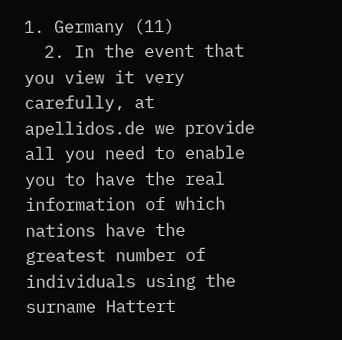1. Germany (11)
  2. In the event that you view it very carefully, at apellidos.de we provide all you need to enable you to have the real information of which nations have the greatest number of individuals using the surname Hattert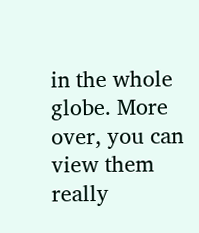in the whole globe. More over, you can view them really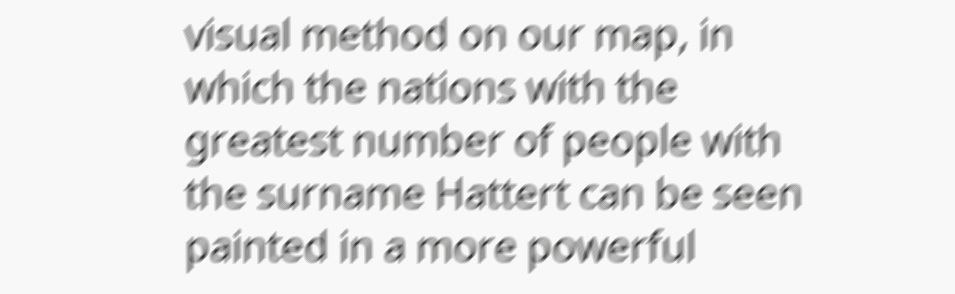visual method on our map, in which the nations with the greatest number of people with the surname Hattert can be seen painted in a more powerful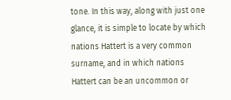tone. In this way, along with just one glance, it is simple to locate by which nations Hattert is a very common surname, and in which nations Hattert can be an uncommon or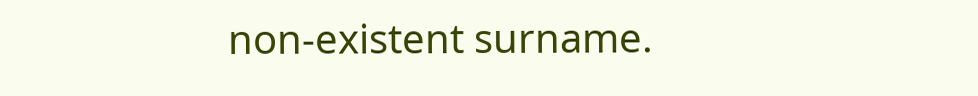non-existent surname.